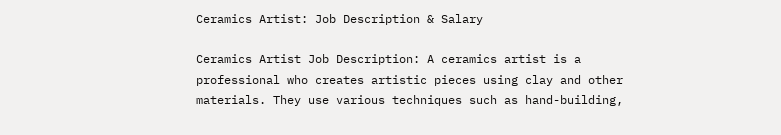Ceramics Artist: Job Description & Salary

Ceramics Artist Job Description: A ceramics artist is a professional who creates artistic pieces using clay and other materials. They use various techniques such as hand-building,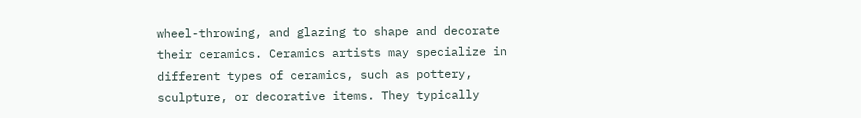wheel-throwing, and glazing to shape and decorate their ceramics. Ceramics artists may specialize in different types of ceramics, such as pottery, sculpture, or decorative items. They typically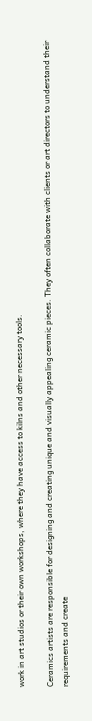work in art studios or their own workshops, where they have access to kilns and other necessary tools.

Ceramics artists are responsible for designing and creating unique and visually appealing ceramic pieces. They often collaborate with clients or art directors to understand their requirements and create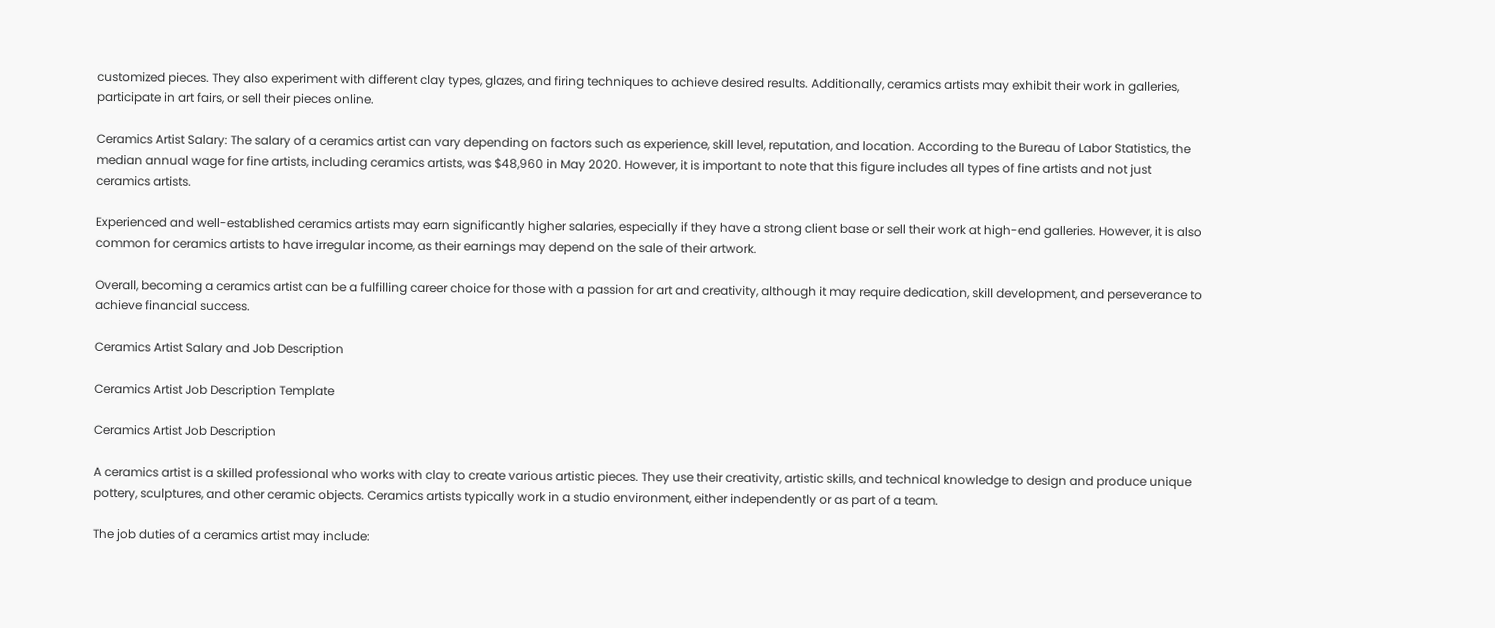customized pieces. They also experiment with different clay types, glazes, and firing techniques to achieve desired results. Additionally, ceramics artists may exhibit their work in galleries, participate in art fairs, or sell their pieces online.

Ceramics Artist Salary: The salary of a ceramics artist can vary depending on factors such as experience, skill level, reputation, and location. According to the Bureau of Labor Statistics, the median annual wage for fine artists, including ceramics artists, was $48,960 in May 2020. However, it is important to note that this figure includes all types of fine artists and not just ceramics artists.

Experienced and well-established ceramics artists may earn significantly higher salaries, especially if they have a strong client base or sell their work at high-end galleries. However, it is also common for ceramics artists to have irregular income, as their earnings may depend on the sale of their artwork.

Overall, becoming a ceramics artist can be a fulfilling career choice for those with a passion for art and creativity, although it may require dedication, skill development, and perseverance to achieve financial success.

Ceramics Artist Salary and Job Description

Ceramics Artist Job Description Template

Ceramics Artist Job Description

A ceramics artist is a skilled professional who works with clay to create various artistic pieces. They use their creativity, artistic skills, and technical knowledge to design and produce unique pottery, sculptures, and other ceramic objects. Ceramics artists typically work in a studio environment, either independently or as part of a team.

The job duties of a ceramics artist may include: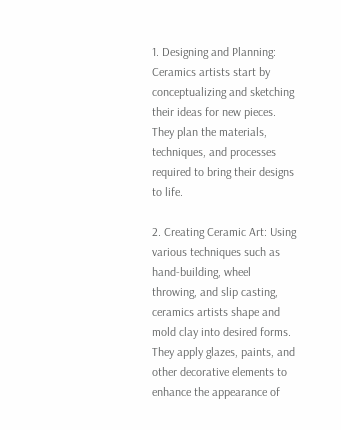1. Designing and Planning: Ceramics artists start by conceptualizing and sketching their ideas for new pieces. They plan the materials, techniques, and processes required to bring their designs to life.

2. Creating Ceramic Art: Using various techniques such as hand-building, wheel throwing, and slip casting, ceramics artists shape and mold clay into desired forms. They apply glazes, paints, and other decorative elements to enhance the appearance of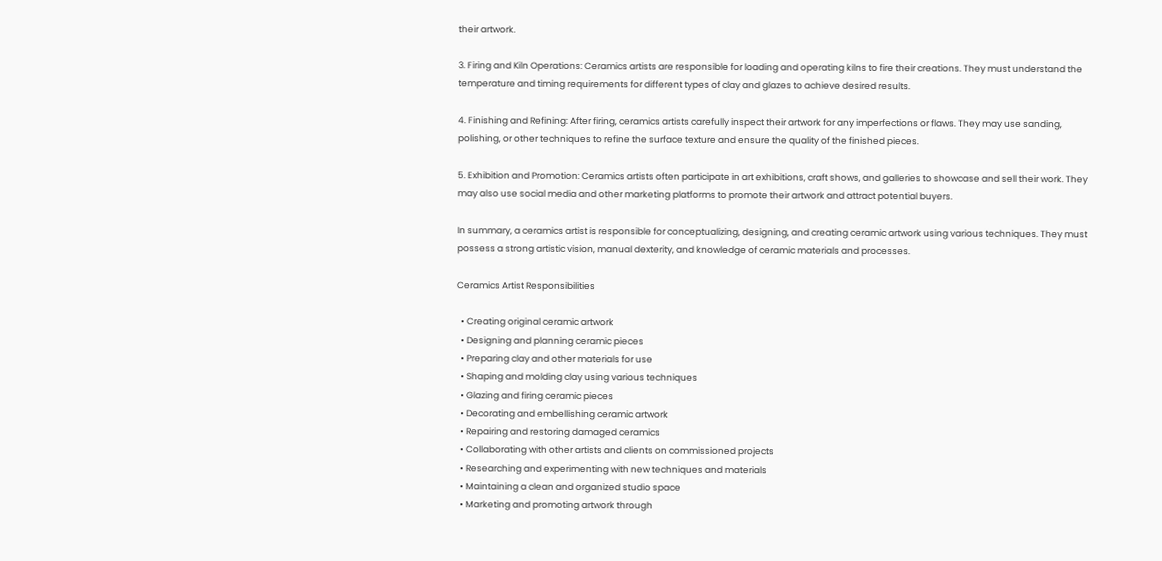their artwork.

3. Firing and Kiln Operations: Ceramics artists are responsible for loading and operating kilns to fire their creations. They must understand the temperature and timing requirements for different types of clay and glazes to achieve desired results.

4. Finishing and Refining: After firing, ceramics artists carefully inspect their artwork for any imperfections or flaws. They may use sanding, polishing, or other techniques to refine the surface texture and ensure the quality of the finished pieces.

5. Exhibition and Promotion: Ceramics artists often participate in art exhibitions, craft shows, and galleries to showcase and sell their work. They may also use social media and other marketing platforms to promote their artwork and attract potential buyers.

In summary, a ceramics artist is responsible for conceptualizing, designing, and creating ceramic artwork using various techniques. They must possess a strong artistic vision, manual dexterity, and knowledge of ceramic materials and processes.

Ceramics Artist Responsibilities

  • Creating original ceramic artwork
  • Designing and planning ceramic pieces
  • Preparing clay and other materials for use
  • Shaping and molding clay using various techniques
  • Glazing and firing ceramic pieces
  • Decorating and embellishing ceramic artwork
  • Repairing and restoring damaged ceramics
  • Collaborating with other artists and clients on commissioned projects
  • Researching and experimenting with new techniques and materials
  • Maintaining a clean and organized studio space
  • Marketing and promoting artwork through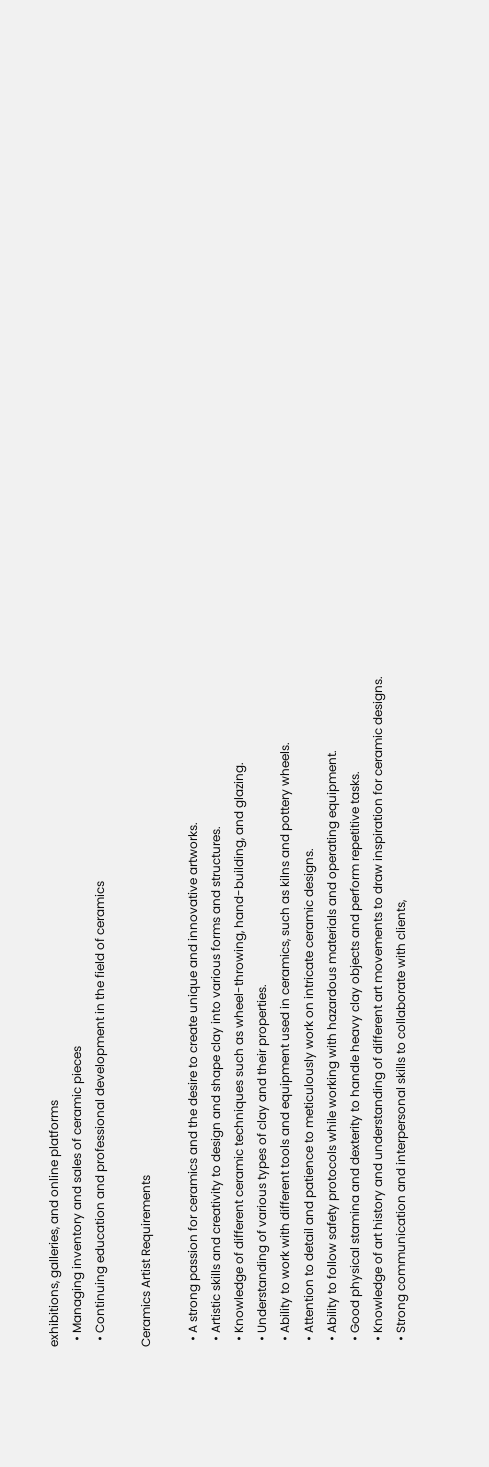exhibitions, galleries, and online platforms
  • Managing inventory and sales of ceramic pieces
  • Continuing education and professional development in the field of ceramics

Ceramics Artist Requirements

  • A strong passion for ceramics and the desire to create unique and innovative artworks.
  • Artistic skills and creativity to design and shape clay into various forms and structures.
  • Knowledge of different ceramic techniques such as wheel-throwing, hand-building, and glazing.
  • Understanding of various types of clay and their properties.
  • Ability to work with different tools and equipment used in ceramics, such as kilns and pottery wheels.
  • Attention to detail and patience to meticulously work on intricate ceramic designs.
  • Ability to follow safety protocols while working with hazardous materials and operating equipment.
  • Good physical stamina and dexterity to handle heavy clay objects and perform repetitive tasks.
  • Knowledge of art history and understanding of different art movements to draw inspiration for ceramic designs.
  • Strong communication and interpersonal skills to collaborate with clients,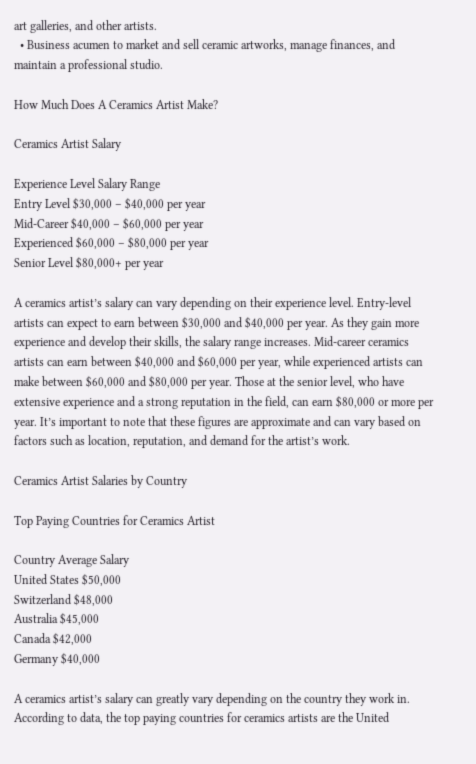art galleries, and other artists.
  • Business acumen to market and sell ceramic artworks, manage finances, and maintain a professional studio.

How Much Does A Ceramics Artist Make?

Ceramics Artist Salary

Experience Level Salary Range
Entry Level $30,000 – $40,000 per year
Mid-Career $40,000 – $60,000 per year
Experienced $60,000 – $80,000 per year
Senior Level $80,000+ per year

A ceramics artist’s salary can vary depending on their experience level. Entry-level artists can expect to earn between $30,000 and $40,000 per year. As they gain more experience and develop their skills, the salary range increases. Mid-career ceramics artists can earn between $40,000 and $60,000 per year, while experienced artists can make between $60,000 and $80,000 per year. Those at the senior level, who have extensive experience and a strong reputation in the field, can earn $80,000 or more per year. It’s important to note that these figures are approximate and can vary based on factors such as location, reputation, and demand for the artist’s work.

Ceramics Artist Salaries by Country

Top Paying Countries for Ceramics Artist

Country Average Salary
United States $50,000
Switzerland $48,000
Australia $45,000
Canada $42,000
Germany $40,000

A ceramics artist’s salary can greatly vary depending on the country they work in. According to data, the top paying countries for ceramics artists are the United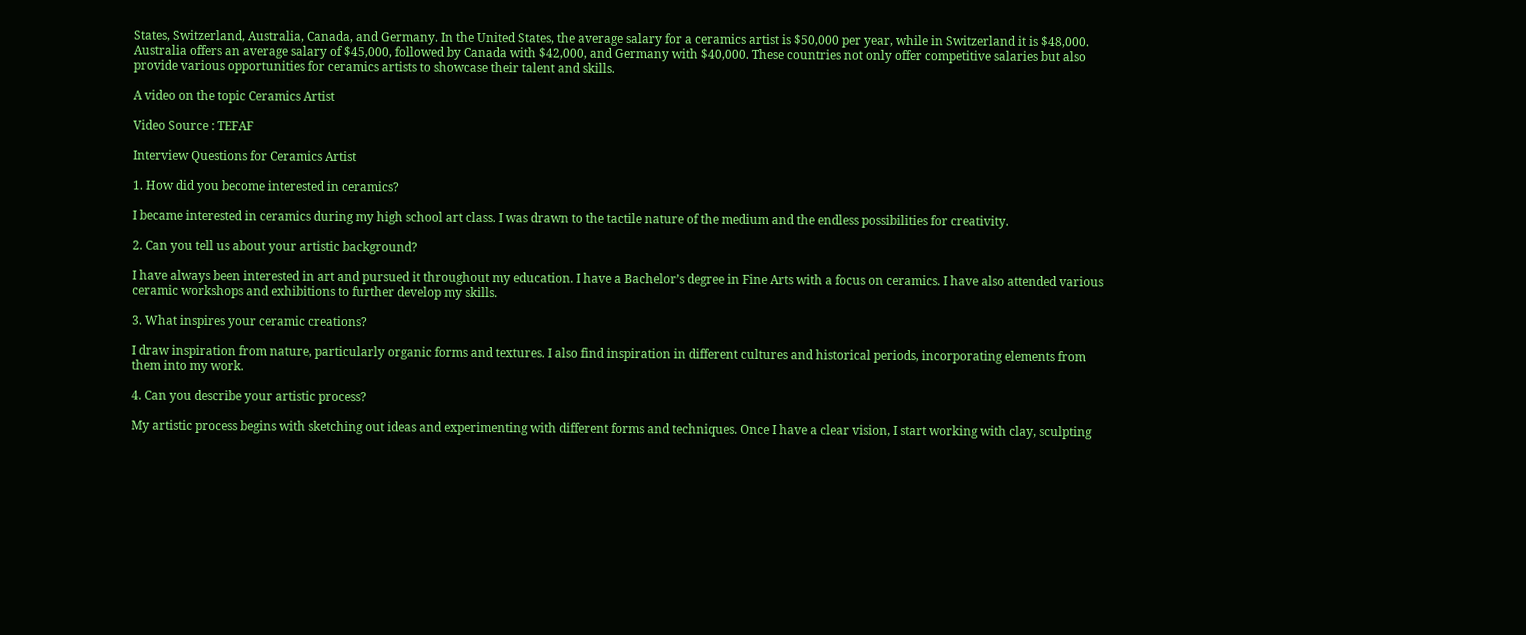States, Switzerland, Australia, Canada, and Germany. In the United States, the average salary for a ceramics artist is $50,000 per year, while in Switzerland it is $48,000. Australia offers an average salary of $45,000, followed by Canada with $42,000, and Germany with $40,000. These countries not only offer competitive salaries but also provide various opportunities for ceramics artists to showcase their talent and skills.

A video on the topic Ceramics Artist

Video Source : TEFAF

Interview Questions for Ceramics Artist

1. How did you become interested in ceramics?

I became interested in ceramics during my high school art class. I was drawn to the tactile nature of the medium and the endless possibilities for creativity.

2. Can you tell us about your artistic background?

I have always been interested in art and pursued it throughout my education. I have a Bachelor’s degree in Fine Arts with a focus on ceramics. I have also attended various ceramic workshops and exhibitions to further develop my skills.

3. What inspires your ceramic creations?

I draw inspiration from nature, particularly organic forms and textures. I also find inspiration in different cultures and historical periods, incorporating elements from them into my work.

4. Can you describe your artistic process?

My artistic process begins with sketching out ideas and experimenting with different forms and techniques. Once I have a clear vision, I start working with clay, sculpting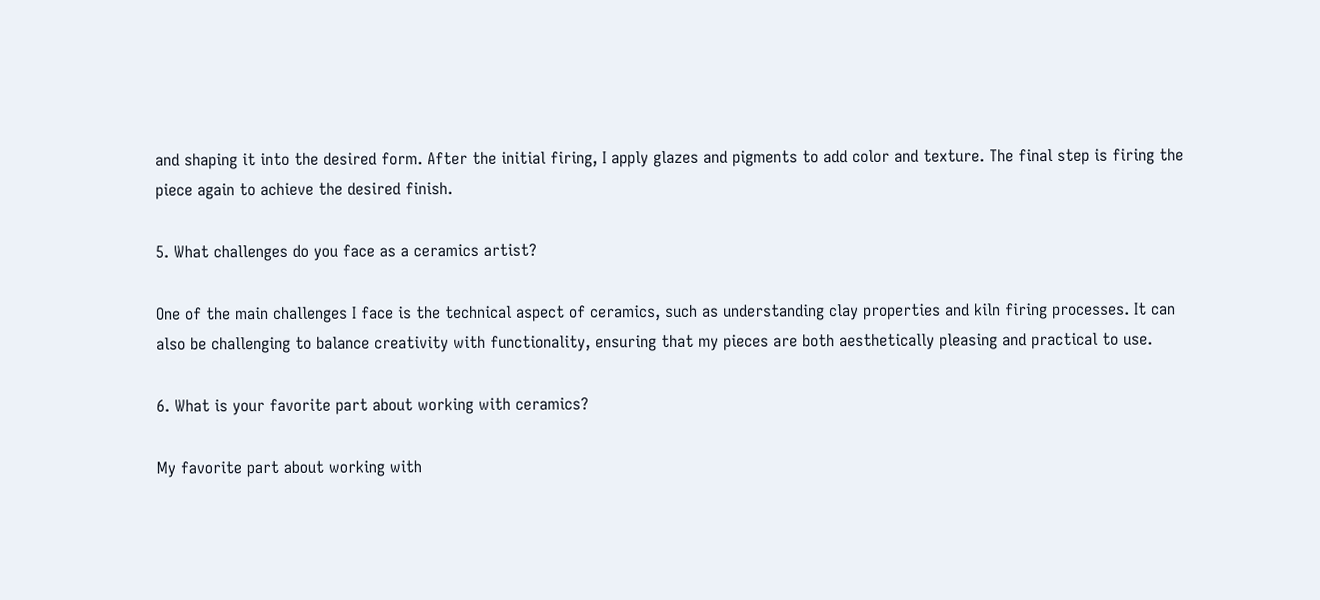and shaping it into the desired form. After the initial firing, I apply glazes and pigments to add color and texture. The final step is firing the piece again to achieve the desired finish.

5. What challenges do you face as a ceramics artist?

One of the main challenges I face is the technical aspect of ceramics, such as understanding clay properties and kiln firing processes. It can also be challenging to balance creativity with functionality, ensuring that my pieces are both aesthetically pleasing and practical to use.

6. What is your favorite part about working with ceramics?

My favorite part about working with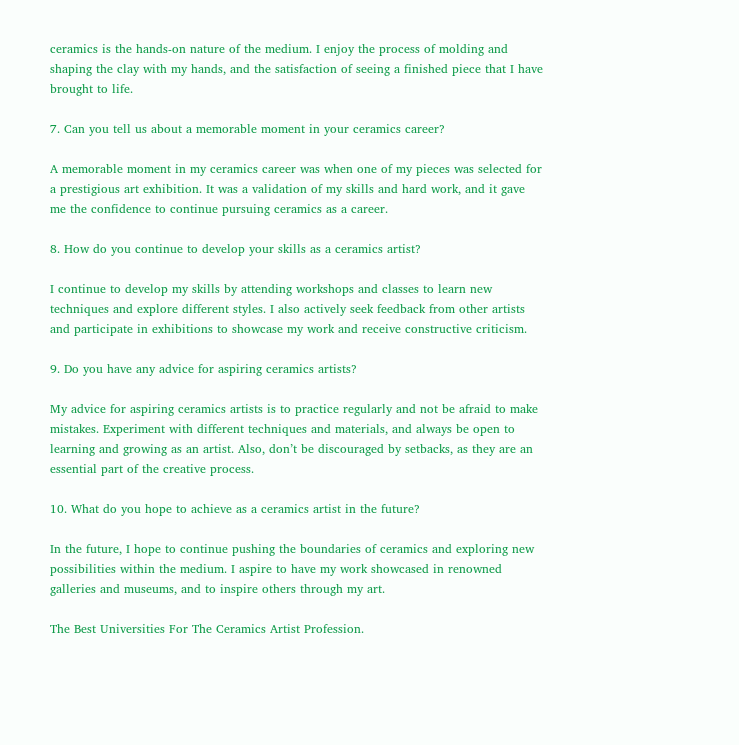ceramics is the hands-on nature of the medium. I enjoy the process of molding and shaping the clay with my hands, and the satisfaction of seeing a finished piece that I have brought to life.

7. Can you tell us about a memorable moment in your ceramics career?

A memorable moment in my ceramics career was when one of my pieces was selected for a prestigious art exhibition. It was a validation of my skills and hard work, and it gave me the confidence to continue pursuing ceramics as a career.

8. How do you continue to develop your skills as a ceramics artist?

I continue to develop my skills by attending workshops and classes to learn new techniques and explore different styles. I also actively seek feedback from other artists and participate in exhibitions to showcase my work and receive constructive criticism.

9. Do you have any advice for aspiring ceramics artists?

My advice for aspiring ceramics artists is to practice regularly and not be afraid to make mistakes. Experiment with different techniques and materials, and always be open to learning and growing as an artist. Also, don’t be discouraged by setbacks, as they are an essential part of the creative process.

10. What do you hope to achieve as a ceramics artist in the future?

In the future, I hope to continue pushing the boundaries of ceramics and exploring new possibilities within the medium. I aspire to have my work showcased in renowned galleries and museums, and to inspire others through my art.

The Best Universities For The Ceramics Artist Profession.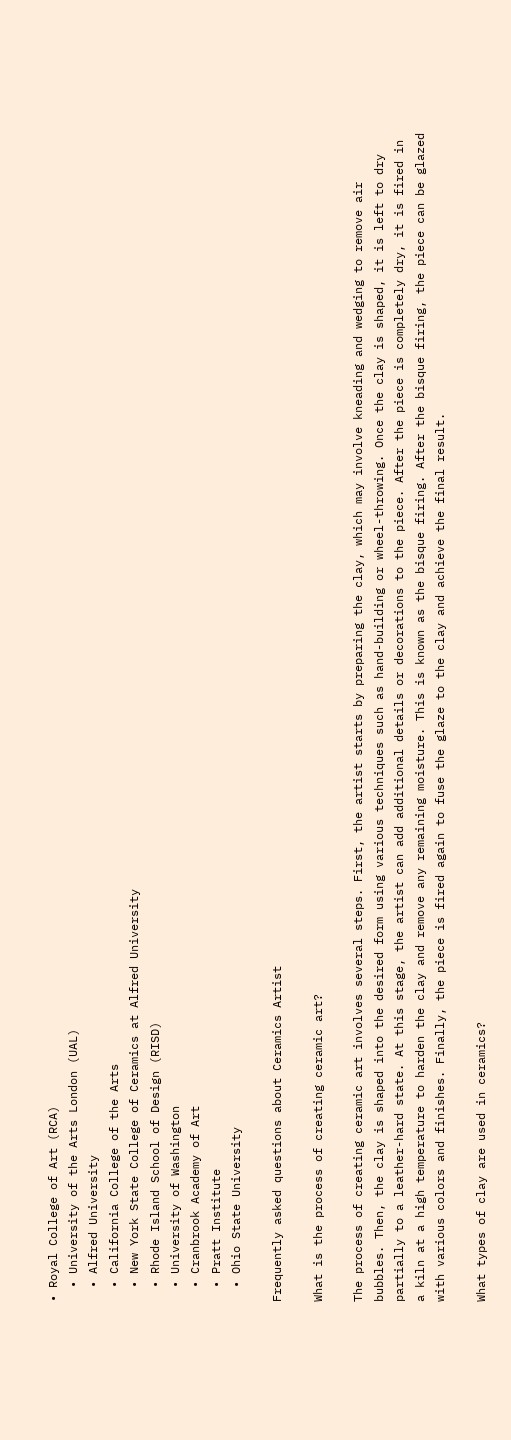• Royal College of Art (RCA)
  • University of the Arts London (UAL)
  • Alfred University
  • California College of the Arts
  • New York State College of Ceramics at Alfred University
  • Rhode Island School of Design (RISD)
  • University of Washington
  • Cranbrook Academy of Art
  • Pratt Institute
  • Ohio State University

Frequently asked questions about Ceramics Artist

What is the process of creating ceramic art?

The process of creating ceramic art involves several steps. First, the artist starts by preparing the clay, which may involve kneading and wedging to remove air bubbles. Then, the clay is shaped into the desired form using various techniques such as hand-building or wheel-throwing. Once the clay is shaped, it is left to dry partially to a leather-hard state. At this stage, the artist can add additional details or decorations to the piece. After the piece is completely dry, it is fired in a kiln at a high temperature to harden the clay and remove any remaining moisture. This is known as the bisque firing. After the bisque firing, the piece can be glazed with various colors and finishes. Finally, the piece is fired again to fuse the glaze to the clay and achieve the final result.

What types of clay are used in ceramics?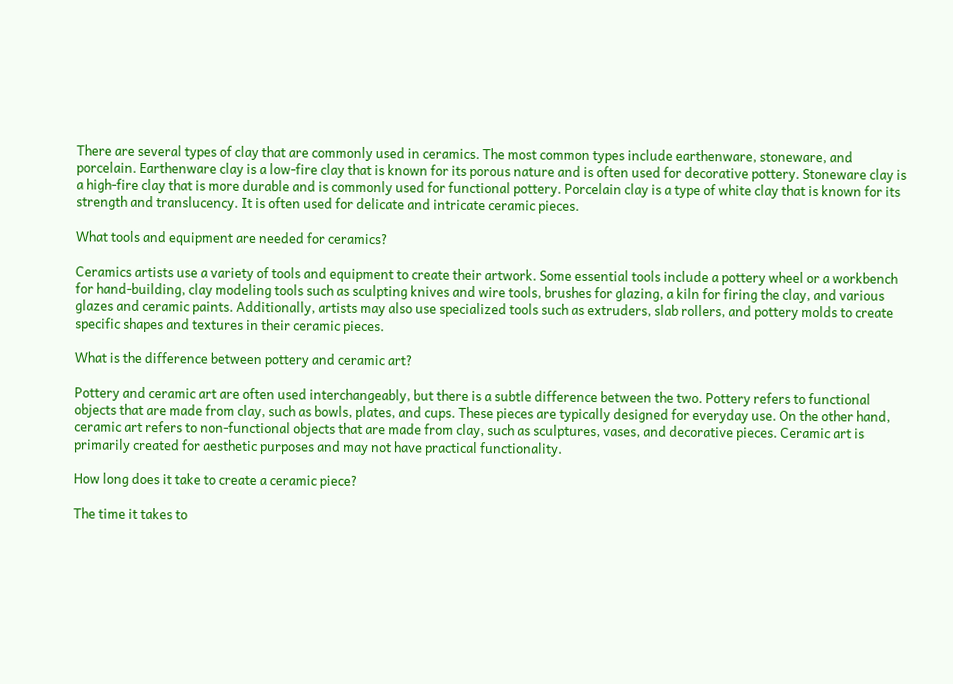There are several types of clay that are commonly used in ceramics. The most common types include earthenware, stoneware, and porcelain. Earthenware clay is a low-fire clay that is known for its porous nature and is often used for decorative pottery. Stoneware clay is a high-fire clay that is more durable and is commonly used for functional pottery. Porcelain clay is a type of white clay that is known for its strength and translucency. It is often used for delicate and intricate ceramic pieces.

What tools and equipment are needed for ceramics?

Ceramics artists use a variety of tools and equipment to create their artwork. Some essential tools include a pottery wheel or a workbench for hand-building, clay modeling tools such as sculpting knives and wire tools, brushes for glazing, a kiln for firing the clay, and various glazes and ceramic paints. Additionally, artists may also use specialized tools such as extruders, slab rollers, and pottery molds to create specific shapes and textures in their ceramic pieces.

What is the difference between pottery and ceramic art?

Pottery and ceramic art are often used interchangeably, but there is a subtle difference between the two. Pottery refers to functional objects that are made from clay, such as bowls, plates, and cups. These pieces are typically designed for everyday use. On the other hand, ceramic art refers to non-functional objects that are made from clay, such as sculptures, vases, and decorative pieces. Ceramic art is primarily created for aesthetic purposes and may not have practical functionality.

How long does it take to create a ceramic piece?

The time it takes to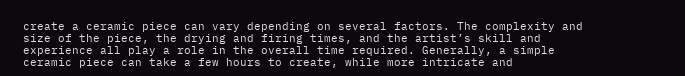create a ceramic piece can vary depending on several factors. The complexity and size of the piece, the drying and firing times, and the artist’s skill and experience all play a role in the overall time required. Generally, a simple ceramic piece can take a few hours to create, while more intricate and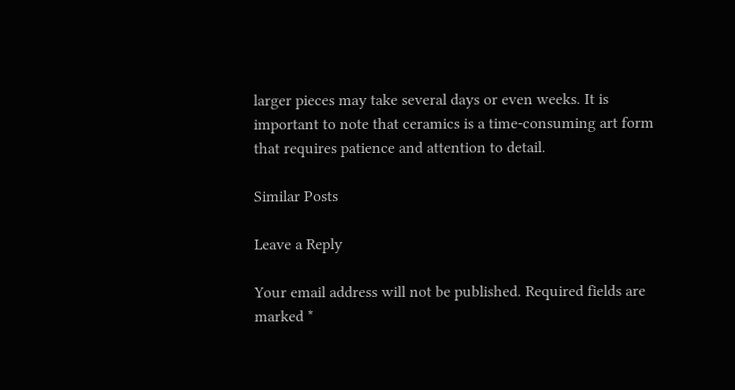larger pieces may take several days or even weeks. It is important to note that ceramics is a time-consuming art form that requires patience and attention to detail.

Similar Posts

Leave a Reply

Your email address will not be published. Required fields are marked *